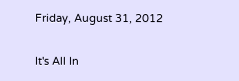Friday, August 31, 2012

It's All In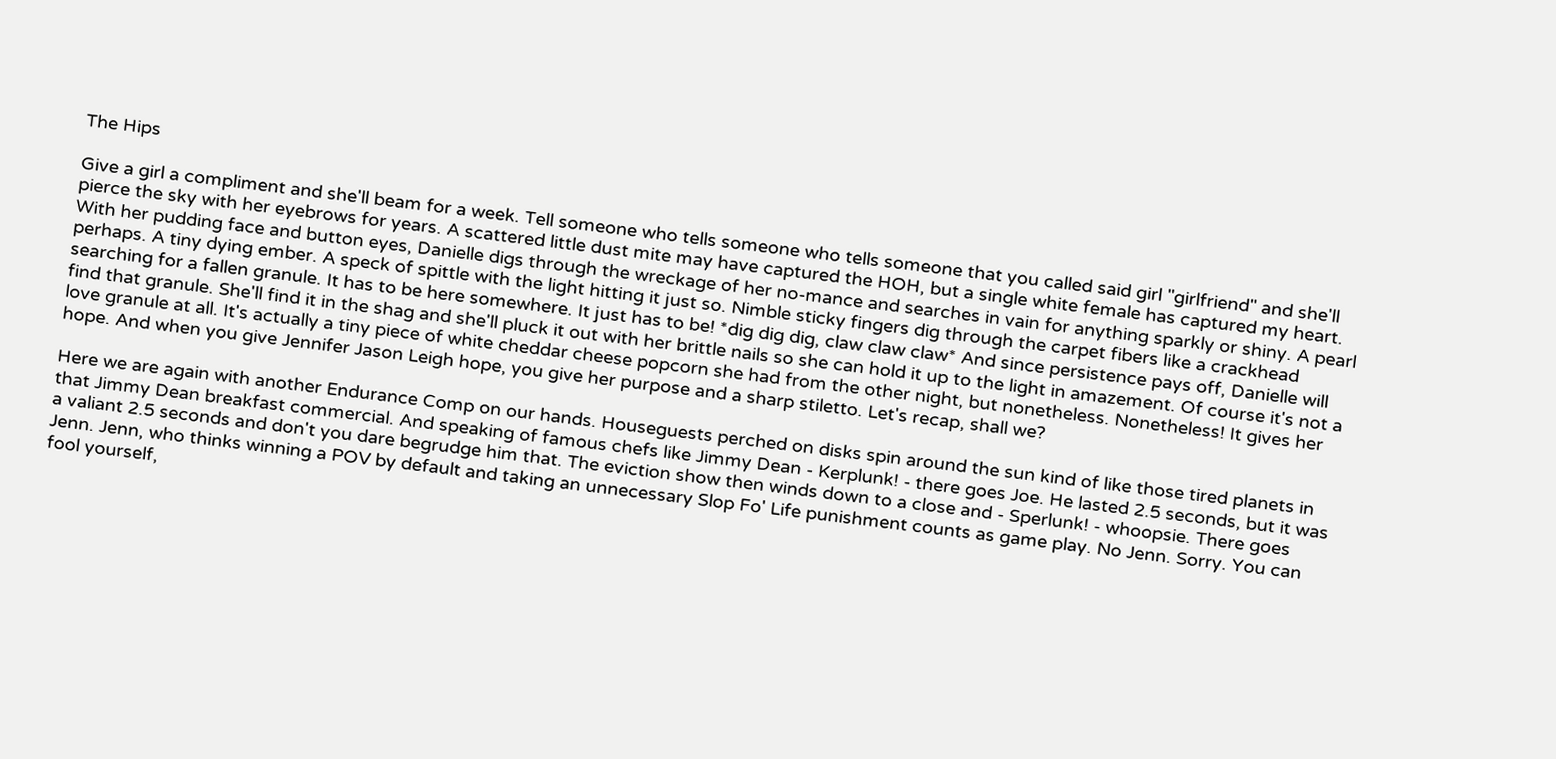The Hips

Give a girl a compliment and she'll beam for a week. Tell someone who tells someone who tells someone that you called said girl "girlfriend" and she'll pierce the sky with her eyebrows for years. A scattered little dust mite may have captured the HOH, but a single white female has captured my heart. With her pudding face and button eyes, Danielle digs through the wreckage of her no-mance and searches in vain for anything sparkly or shiny. A pearl perhaps. A tiny dying ember. A speck of spittle with the light hitting it just so. Nimble sticky fingers dig through the carpet fibers like a crackhead searching for a fallen granule. It has to be here somewhere. It just has to be! *dig dig dig, claw claw claw* And since persistence pays off, Danielle will find that granule. She'll find it in the shag and she'll pluck it out with her brittle nails so she can hold it up to the light in amazement. Of course it's not a love granule at all. It's actually a tiny piece of white cheddar cheese popcorn she had from the other night, but nonetheless. Nonetheless! It gives her hope. And when you give Jennifer Jason Leigh hope, you give her purpose and a sharp stiletto. Let's recap, shall we?

Here we are again with another Endurance Comp on our hands. Houseguests perched on disks spin around the sun kind of like those tired planets in that Jimmy Dean breakfast commercial. And speaking of famous chefs like Jimmy Dean - Kerplunk! - there goes Joe. He lasted 2.5 seconds, but it was a valiant 2.5 seconds and don't you dare begrudge him that. The eviction show then winds down to a close and - Sperlunk! - whoopsie. There goes Jenn. Jenn, who thinks winning a POV by default and taking an unnecessary Slop Fo' Life punishment counts as game play. No Jenn. Sorry. You can fool yourself,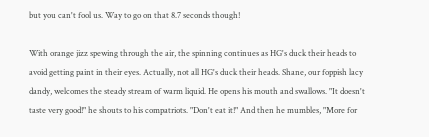but you can't fool us. Way to go on that 8.7 seconds though!

With orange jizz spewing through the air, the spinning continues as HG's duck their heads to avoid getting paint in their eyes. Actually, not all HG's duck their heads. Shane, our foppish lacy dandy, welcomes the steady stream of warm liquid. He opens his mouth and swallows. "It doesn't taste very good!" he shouts to his compatriots. "Don't eat it!" And then he mumbles, "More for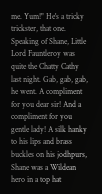me. Yum!" He's a tricky trickster, that one. Speaking of Shane, Little Lord Fauntleroy was quite the Chatty Cathy last night. Gab, gab, gab, he went. A compliment for you dear sir! And a compliment for you gentle lady! A silk hanky to his lips and brass buckles on his jodhpurs, Shane was a Wildean hero in a top hat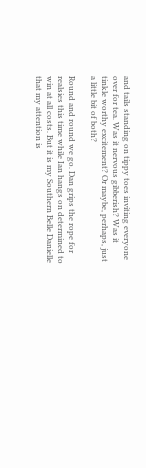and tails standing on tippy toes inviting everyone over for tea. Was it nervous gibberish? Was it tinkle worthy excitement? Or maybe, perhaps, just a little bit of both?

Round and round we go. Dan grips the rope for realsies this time while Ian hangs on determined to win at all costs. But it is my Southern Belle Danielle that my attention is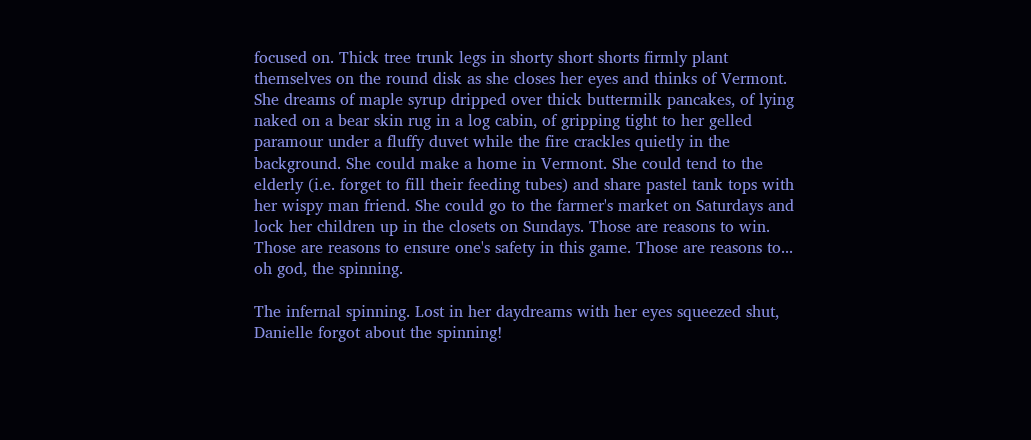focused on. Thick tree trunk legs in shorty short shorts firmly plant themselves on the round disk as she closes her eyes and thinks of Vermont. She dreams of maple syrup dripped over thick buttermilk pancakes, of lying naked on a bear skin rug in a log cabin, of gripping tight to her gelled paramour under a fluffy duvet while the fire crackles quietly in the background. She could make a home in Vermont. She could tend to the elderly (i.e. forget to fill their feeding tubes) and share pastel tank tops with her wispy man friend. She could go to the farmer's market on Saturdays and lock her children up in the closets on Sundays. Those are reasons to win. Those are reasons to ensure one's safety in this game. Those are reasons to... oh god, the spinning.

The infernal spinning. Lost in her daydreams with her eyes squeezed shut, Danielle forgot about the spinning!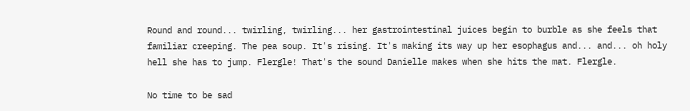Round and round... twirling, twirling... her gastrointestinal juices begin to burble as she feels that familiar creeping. The pea soup. It's rising. It's making its way up her esophagus and... and... oh holy hell she has to jump. Flergle! That's the sound Danielle makes when she hits the mat. Flergle.

No time to be sad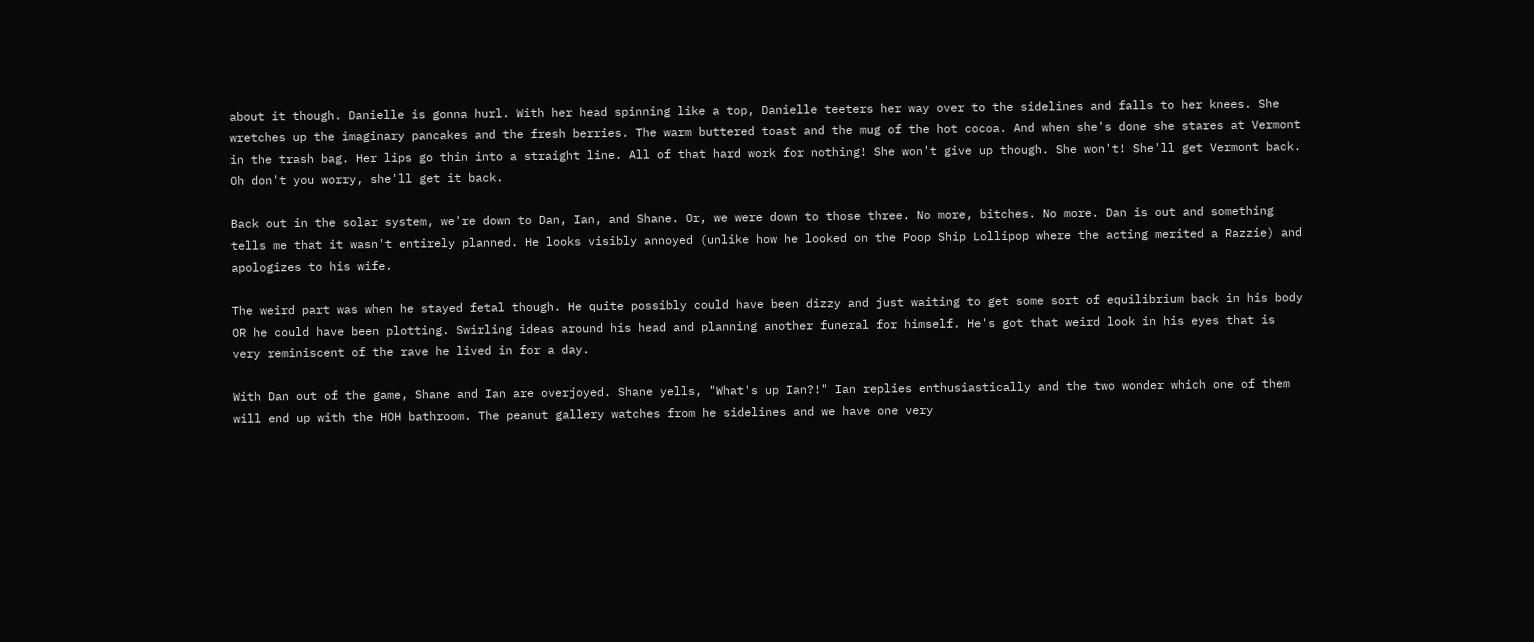about it though. Danielle is gonna hurl. With her head spinning like a top, Danielle teeters her way over to the sidelines and falls to her knees. She wretches up the imaginary pancakes and the fresh berries. The warm buttered toast and the mug of the hot cocoa. And when she's done she stares at Vermont in the trash bag. Her lips go thin into a straight line. All of that hard work for nothing! She won't give up though. She won't! She'll get Vermont back. Oh don't you worry, she'll get it back.

Back out in the solar system, we're down to Dan, Ian, and Shane. Or, we were down to those three. No more, bitches. No more. Dan is out and something tells me that it wasn't entirely planned. He looks visibly annoyed (unlike how he looked on the Poop Ship Lollipop where the acting merited a Razzie) and apologizes to his wife.

The weird part was when he stayed fetal though. He quite possibly could have been dizzy and just waiting to get some sort of equilibrium back in his body OR he could have been plotting. Swirling ideas around his head and planning another funeral for himself. He's got that weird look in his eyes that is very reminiscent of the rave he lived in for a day.

With Dan out of the game, Shane and Ian are overjoyed. Shane yells, "What's up Ian?!" Ian replies enthusiastically and the two wonder which one of them will end up with the HOH bathroom. The peanut gallery watches from he sidelines and we have one very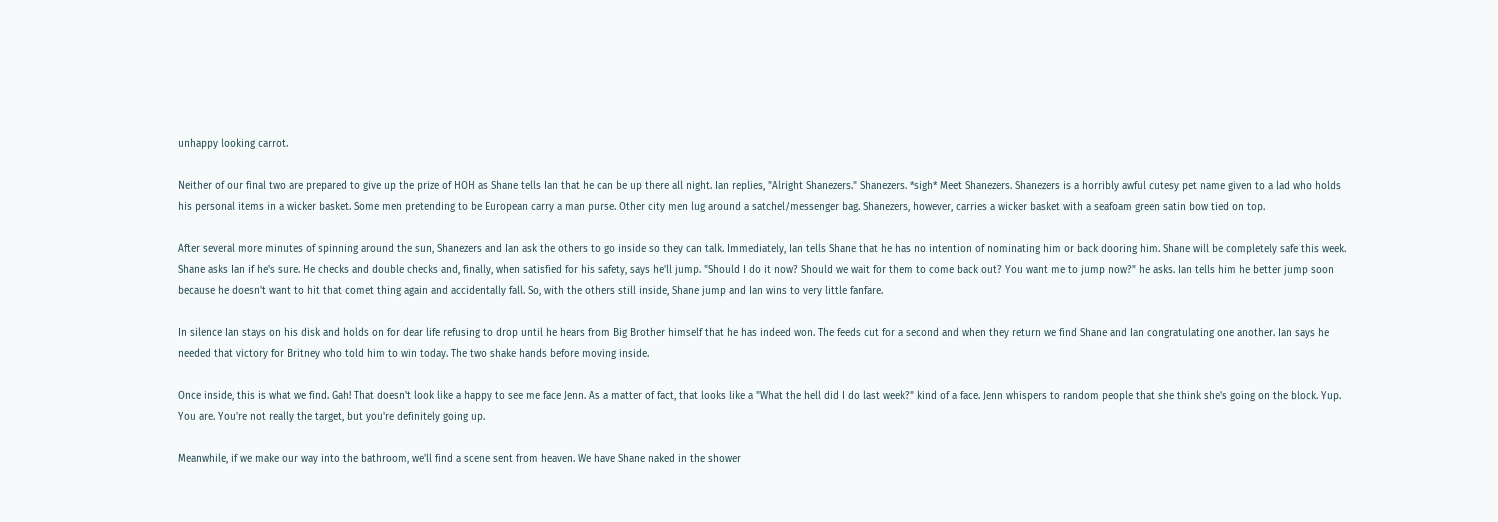unhappy looking carrot.

Neither of our final two are prepared to give up the prize of HOH as Shane tells Ian that he can be up there all night. Ian replies, "Alright Shanezers." Shanezers. *sigh* Meet Shanezers. Shanezers is a horribly awful cutesy pet name given to a lad who holds his personal items in a wicker basket. Some men pretending to be European carry a man purse. Other city men lug around a satchel/messenger bag. Shanezers, however, carries a wicker basket with a seafoam green satin bow tied on top.

After several more minutes of spinning around the sun, Shanezers and Ian ask the others to go inside so they can talk. Immediately, Ian tells Shane that he has no intention of nominating him or back dooring him. Shane will be completely safe this week. Shane asks Ian if he's sure. He checks and double checks and, finally, when satisfied for his safety, says he'll jump. "Should I do it now? Should we wait for them to come back out? You want me to jump now?" he asks. Ian tells him he better jump soon because he doesn't want to hit that comet thing again and accidentally fall. So, with the others still inside, Shane jump and Ian wins to very little fanfare.

In silence Ian stays on his disk and holds on for dear life refusing to drop until he hears from Big Brother himself that he has indeed won. The feeds cut for a second and when they return we find Shane and Ian congratulating one another. Ian says he needed that victory for Britney who told him to win today. The two shake hands before moving inside.

Once inside, this is what we find. Gah! That doesn't look like a happy to see me face Jenn. As a matter of fact, that looks like a "What the hell did I do last week?" kind of a face. Jenn whispers to random people that she think she's going on the block. Yup. You are. You're not really the target, but you're definitely going up.

Meanwhile, if we make our way into the bathroom, we'll find a scene sent from heaven. We have Shane naked in the shower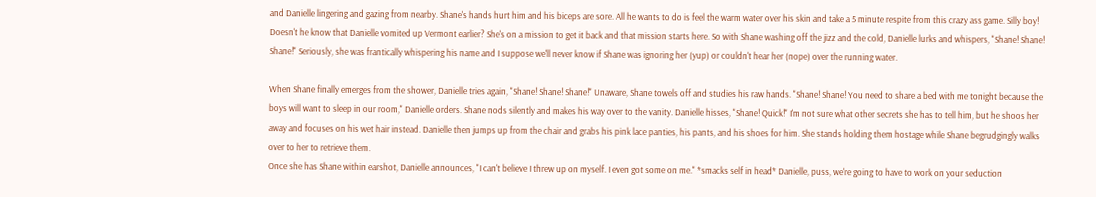and Danielle lingering and gazing from nearby. Shane's hands hurt him and his biceps are sore. All he wants to do is feel the warm water over his skin and take a 5 minute respite from this crazy ass game. Silly boy! Doesn't he know that Danielle vomited up Vermont earlier? She's on a mission to get it back and that mission starts here. So with Shane washing off the jizz and the cold, Danielle lurks and whispers, "Shane! Shane! Shane!" Seriously, she was frantically whispering his name and I suppose we'll never know if Shane was ignoring her (yup) or couldn't hear her (nope) over the running water.

When Shane finally emerges from the shower, Danielle tries again, "Shane! Shane! Shane!" Unaware, Shane towels off and studies his raw hands. "Shane! Shane! You need to share a bed with me tonight because the boys will want to sleep in our room," Danielle orders. Shane nods silently and makes his way over to the vanity. Danielle hisses, "Shane! Quick!" I'm not sure what other secrets she has to tell him, but he shoos her away and focuses on his wet hair instead. Danielle then jumps up from the chair and grabs his pink lace panties, his pants, and his shoes for him. She stands holding them hostage while Shane begrudgingly walks over to her to retrieve them.
Once she has Shane within earshot, Danielle announces, "I can't believe I threw up on myself. I even got some on me." *smacks self in head* Danielle, puss, we're going to have to work on your seduction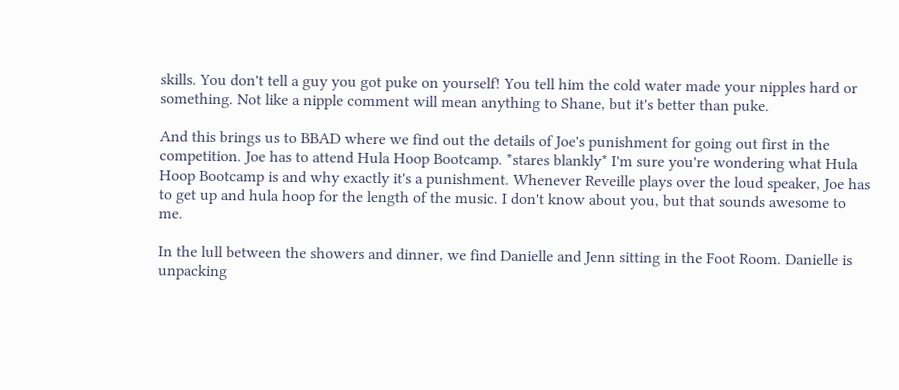skills. You don't tell a guy you got puke on yourself! You tell him the cold water made your nipples hard or something. Not like a nipple comment will mean anything to Shane, but it's better than puke.

And this brings us to BBAD where we find out the details of Joe's punishment for going out first in the competition. Joe has to attend Hula Hoop Bootcamp. *stares blankly* I'm sure you're wondering what Hula Hoop Bootcamp is and why exactly it's a punishment. Whenever Reveille plays over the loud speaker, Joe has to get up and hula hoop for the length of the music. I don't know about you, but that sounds awesome to me.

In the lull between the showers and dinner, we find Danielle and Jenn sitting in the Foot Room. Danielle is unpacking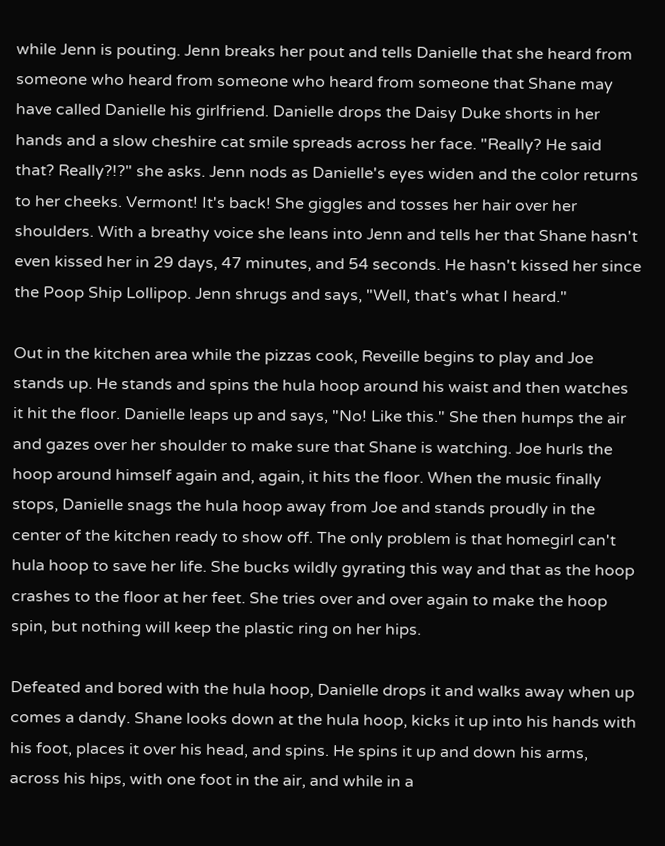while Jenn is pouting. Jenn breaks her pout and tells Danielle that she heard from someone who heard from someone who heard from someone that Shane may have called Danielle his girlfriend. Danielle drops the Daisy Duke shorts in her hands and a slow cheshire cat smile spreads across her face. "Really? He said that? Really?!?" she asks. Jenn nods as Danielle's eyes widen and the color returns to her cheeks. Vermont! It's back! She giggles and tosses her hair over her shoulders. With a breathy voice she leans into Jenn and tells her that Shane hasn't even kissed her in 29 days, 47 minutes, and 54 seconds. He hasn't kissed her since the Poop Ship Lollipop. Jenn shrugs and says, "Well, that's what I heard."

Out in the kitchen area while the pizzas cook, Reveille begins to play and Joe stands up. He stands and spins the hula hoop around his waist and then watches it hit the floor. Danielle leaps up and says, "No! Like this." She then humps the air and gazes over her shoulder to make sure that Shane is watching. Joe hurls the hoop around himself again and, again, it hits the floor. When the music finally stops, Danielle snags the hula hoop away from Joe and stands proudly in the center of the kitchen ready to show off. The only problem is that homegirl can't hula hoop to save her life. She bucks wildly gyrating this way and that as the hoop crashes to the floor at her feet. She tries over and over again to make the hoop spin, but nothing will keep the plastic ring on her hips.

Defeated and bored with the hula hoop, Danielle drops it and walks away when up comes a dandy. Shane looks down at the hula hoop, kicks it up into his hands with his foot, places it over his head, and spins. He spins it up and down his arms, across his hips, with one foot in the air, and while in a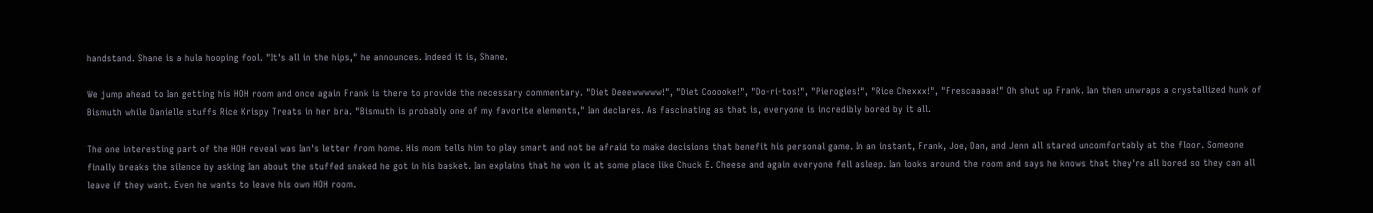handstand. Shane is a hula hooping fool. "It's all in the hips," he announces. Indeed it is, Shane.

We jump ahead to Ian getting his HOH room and once again Frank is there to provide the necessary commentary. "Diet Deeewwwww!", "Diet Cooooke!", "Do-ri-tos!", "Pierogies!", "Rice Chexxx!", "Frescaaaaa!" Oh shut up Frank. Ian then unwraps a crystallized hunk of Bismuth while Danielle stuffs Rice Krispy Treats in her bra. "Bismuth is probably one of my favorite elements," Ian declares. As fascinating as that is, everyone is incredibly bored by it all.

The one interesting part of the HOH reveal was Ian's letter from home. His mom tells him to play smart and not be afraid to make decisions that benefit his personal game. In an instant, Frank, Joe, Dan, and Jenn all stared uncomfortably at the floor. Someone finally breaks the silence by asking Ian about the stuffed snaked he got in his basket. Ian explains that he won it at some place like Chuck E. Cheese and again everyone fell asleep. Ian looks around the room and says he knows that they're all bored so they can all leave if they want. Even he wants to leave his own HOH room.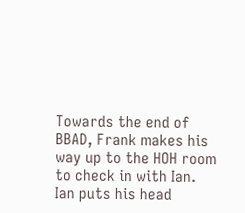Towards the end of BBAD, Frank makes his way up to the HOH room to check in with Ian. Ian puts his head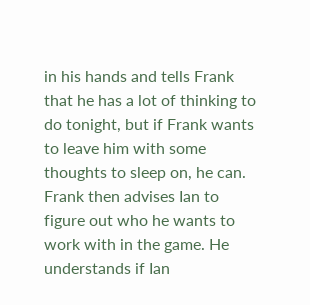in his hands and tells Frank that he has a lot of thinking to do tonight, but if Frank wants to leave him with some thoughts to sleep on, he can. Frank then advises Ian to figure out who he wants to work with in the game. He understands if Ian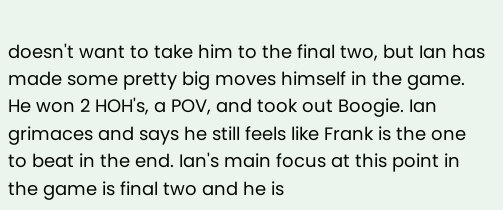doesn't want to take him to the final two, but Ian has made some pretty big moves himself in the game. He won 2 HOH's, a POV, and took out Boogie. Ian grimaces and says he still feels like Frank is the one to beat in the end. Ian's main focus at this point in the game is final two and he is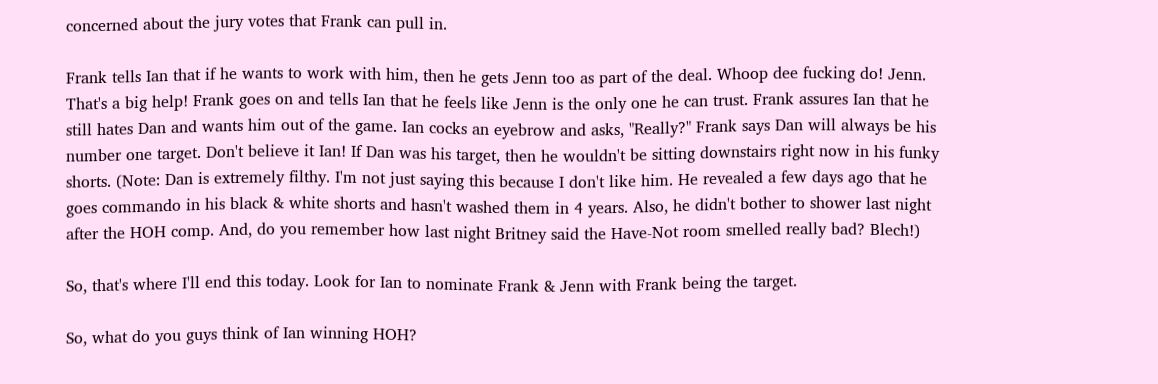concerned about the jury votes that Frank can pull in.

Frank tells Ian that if he wants to work with him, then he gets Jenn too as part of the deal. Whoop dee fucking do! Jenn. That's a big help! Frank goes on and tells Ian that he feels like Jenn is the only one he can trust. Frank assures Ian that he still hates Dan and wants him out of the game. Ian cocks an eyebrow and asks, "Really?" Frank says Dan will always be his number one target. Don't believe it Ian! If Dan was his target, then he wouldn't be sitting downstairs right now in his funky shorts. (Note: Dan is extremely filthy. I'm not just saying this because I don't like him. He revealed a few days ago that he goes commando in his black & white shorts and hasn't washed them in 4 years. Also, he didn't bother to shower last night after the HOH comp. And, do you remember how last night Britney said the Have-Not room smelled really bad? Blech!)

So, that's where I'll end this today. Look for Ian to nominate Frank & Jenn with Frank being the target.

So, what do you guys think of Ian winning HOH?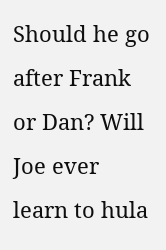Should he go after Frank or Dan? Will Joe ever learn to hula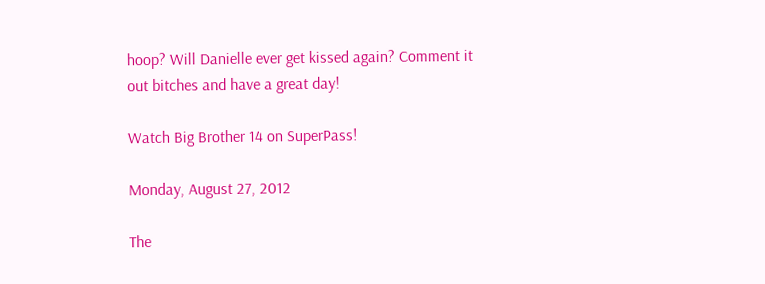hoop? Will Danielle ever get kissed again? Comment it out bitches and have a great day!

Watch Big Brother 14 on SuperPass!

Monday, August 27, 2012

The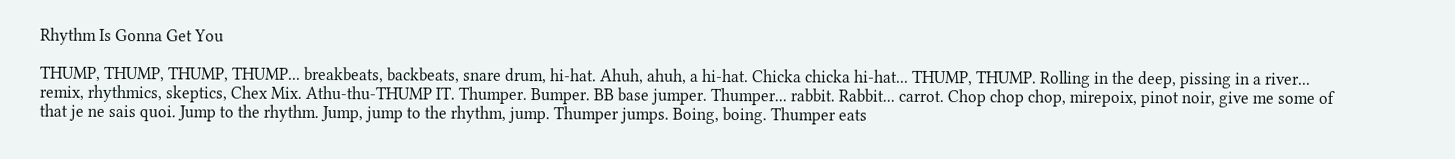Rhythm Is Gonna Get You

THUMP, THUMP, THUMP, THUMP... breakbeats, backbeats, snare drum, hi-hat. Ahuh, ahuh, a hi-hat. Chicka chicka hi-hat... THUMP, THUMP. Rolling in the deep, pissing in a river... remix, rhythmics, skeptics, Chex Mix. Athu-thu-THUMP IT. Thumper. Bumper. BB base jumper. Thumper... rabbit. Rabbit... carrot. Chop chop chop, mirepoix, pinot noir, give me some of that je ne sais quoi. Jump to the rhythm. Jump, jump to the rhythm, jump. Thumper jumps. Boing, boing. Thumper eats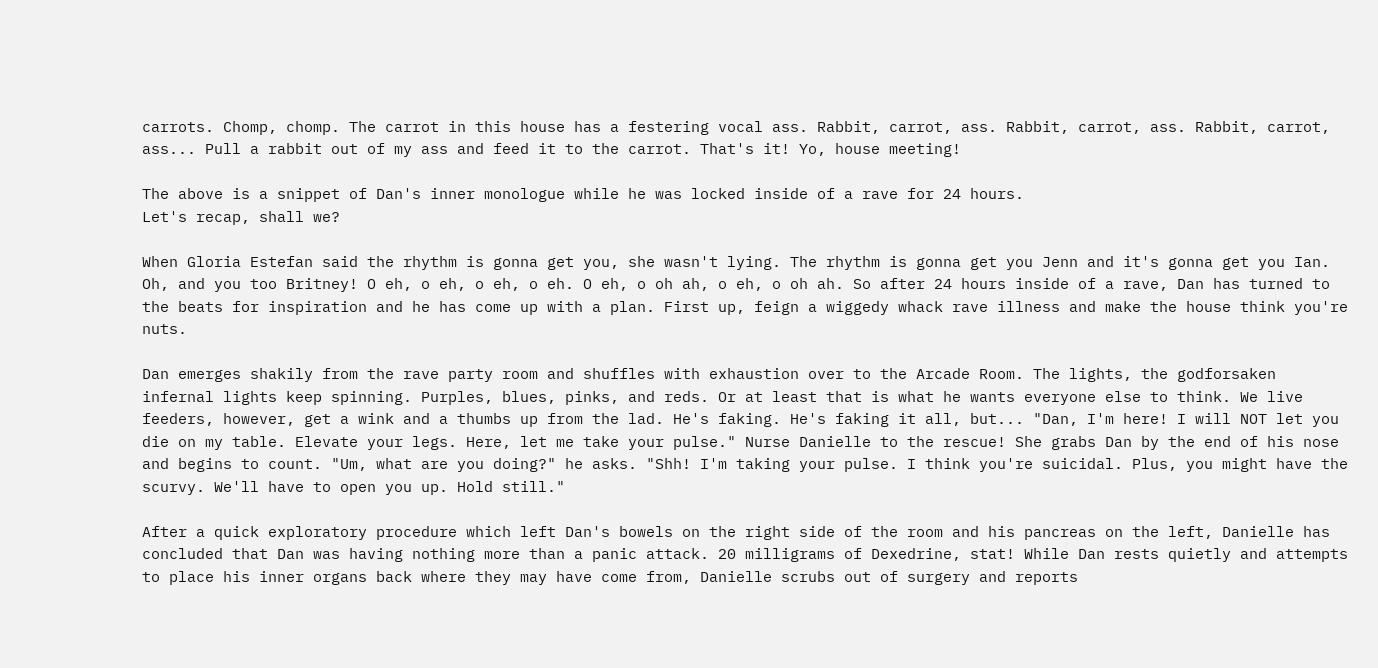carrots. Chomp, chomp. The carrot in this house has a festering vocal ass. Rabbit, carrot, ass. Rabbit, carrot, ass. Rabbit, carrot, ass... Pull a rabbit out of my ass and feed it to the carrot. That's it! Yo, house meeting!

The above is a snippet of Dan's inner monologue while he was locked inside of a rave for 24 hours.
Let's recap, shall we?

When Gloria Estefan said the rhythm is gonna get you, she wasn't lying. The rhythm is gonna get you Jenn and it's gonna get you Ian. Oh, and you too Britney! O eh, o eh, o eh, o eh. O eh, o oh ah, o eh, o oh ah. So after 24 hours inside of a rave, Dan has turned to the beats for inspiration and he has come up with a plan. First up, feign a wiggedy whack rave illness and make the house think you're nuts.

Dan emerges shakily from the rave party room and shuffles with exhaustion over to the Arcade Room. The lights, the godforsaken infernal lights keep spinning. Purples, blues, pinks, and reds. Or at least that is what he wants everyone else to think. We live feeders, however, get a wink and a thumbs up from the lad. He's faking. He's faking it all, but... "Dan, I'm here! I will NOT let you die on my table. Elevate your legs. Here, let me take your pulse." Nurse Danielle to the rescue! She grabs Dan by the end of his nose and begins to count. "Um, what are you doing?" he asks. "Shh! I'm taking your pulse. I think you're suicidal. Plus, you might have the scurvy. We'll have to open you up. Hold still."

After a quick exploratory procedure which left Dan's bowels on the right side of the room and his pancreas on the left, Danielle has concluded that Dan was having nothing more than a panic attack. 20 milligrams of Dexedrine, stat! While Dan rests quietly and attempts to place his inner organs back where they may have come from, Danielle scrubs out of surgery and reports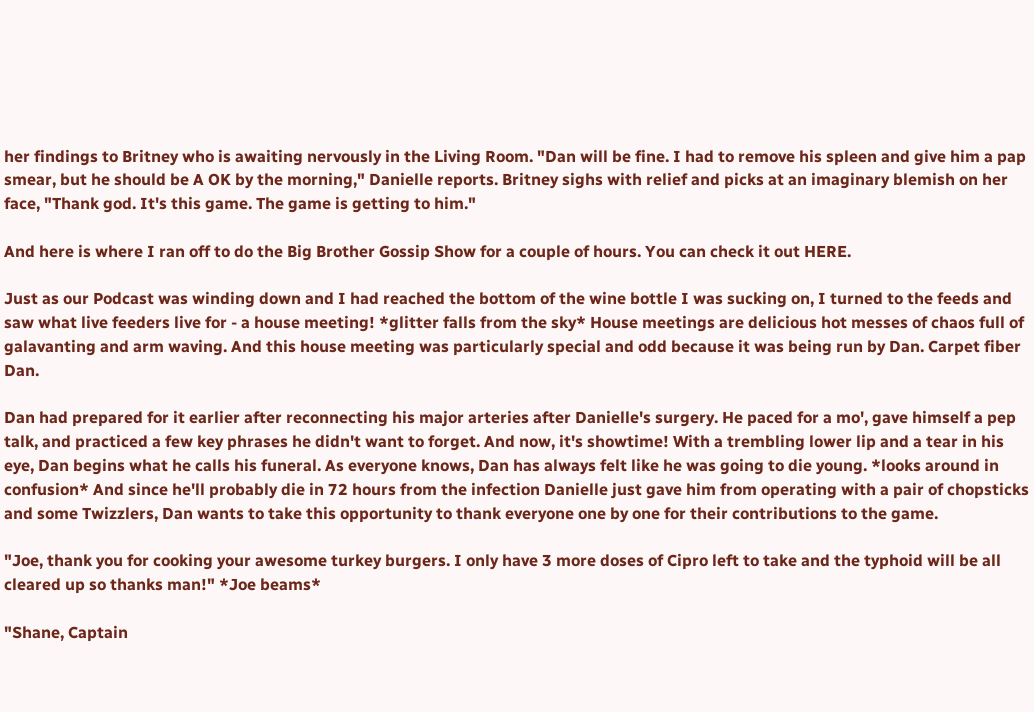her findings to Britney who is awaiting nervously in the Living Room. "Dan will be fine. I had to remove his spleen and give him a pap smear, but he should be A OK by the morning," Danielle reports. Britney sighs with relief and picks at an imaginary blemish on her face, "Thank god. It's this game. The game is getting to him."

And here is where I ran off to do the Big Brother Gossip Show for a couple of hours. You can check it out HERE.

Just as our Podcast was winding down and I had reached the bottom of the wine bottle I was sucking on, I turned to the feeds and saw what live feeders live for - a house meeting! *glitter falls from the sky* House meetings are delicious hot messes of chaos full of galavanting and arm waving. And this house meeting was particularly special and odd because it was being run by Dan. Carpet fiber Dan.

Dan had prepared for it earlier after reconnecting his major arteries after Danielle's surgery. He paced for a mo', gave himself a pep talk, and practiced a few key phrases he didn't want to forget. And now, it's showtime! With a trembling lower lip and a tear in his eye, Dan begins what he calls his funeral. As everyone knows, Dan has always felt like he was going to die young. *looks around in confusion* And since he'll probably die in 72 hours from the infection Danielle just gave him from operating with a pair of chopsticks and some Twizzlers, Dan wants to take this opportunity to thank everyone one by one for their contributions to the game.

"Joe, thank you for cooking your awesome turkey burgers. I only have 3 more doses of Cipro left to take and the typhoid will be all cleared up so thanks man!" *Joe beams*

"Shane, Captain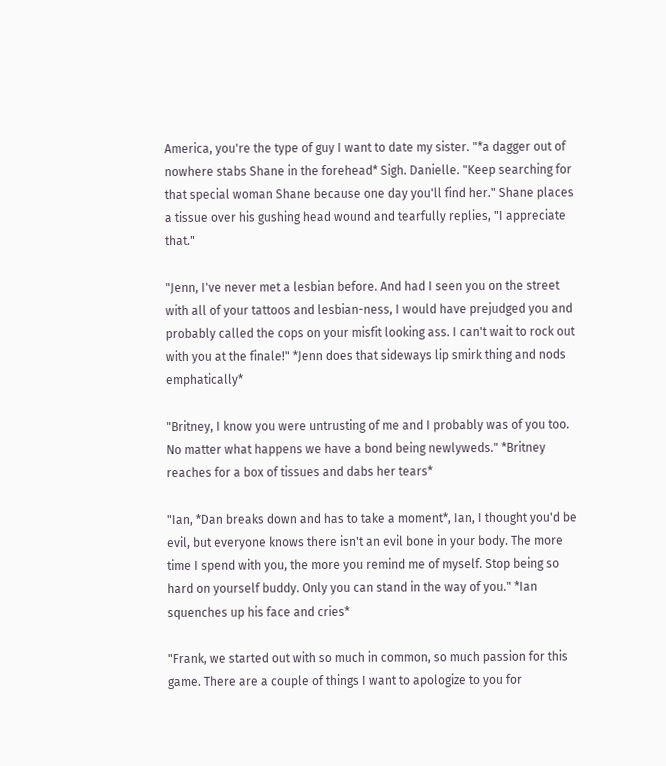America, you're the type of guy I want to date my sister. "*a dagger out of nowhere stabs Shane in the forehead* Sigh. Danielle. "Keep searching for that special woman Shane because one day you'll find her." Shane places a tissue over his gushing head wound and tearfully replies, "I appreciate that."

"Jenn, I've never met a lesbian before. And had I seen you on the street with all of your tattoos and lesbian-ness, I would have prejudged you and probably called the cops on your misfit looking ass. I can't wait to rock out with you at the finale!" *Jenn does that sideways lip smirk thing and nods emphatically*

"Britney, I know you were untrusting of me and I probably was of you too. No matter what happens we have a bond being newlyweds." *Britney reaches for a box of tissues and dabs her tears*

"Ian, *Dan breaks down and has to take a moment*, Ian, I thought you'd be evil, but everyone knows there isn't an evil bone in your body. The more time I spend with you, the more you remind me of myself. Stop being so hard on yourself buddy. Only you can stand in the way of you." *Ian squenches up his face and cries*

"Frank, we started out with so much in common, so much passion for this game. There are a couple of things I want to apologize to you for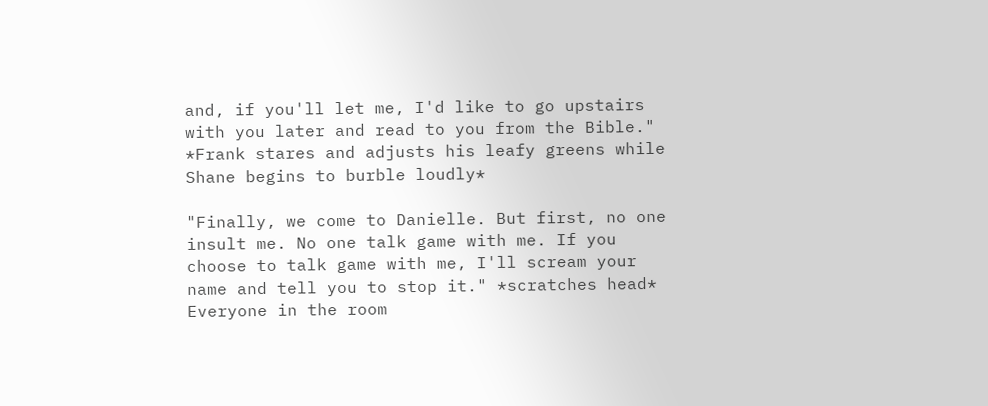and, if you'll let me, I'd like to go upstairs with you later and read to you from the Bible." *Frank stares and adjusts his leafy greens while Shane begins to burble loudly*

"Finally, we come to Danielle. But first, no one insult me. No one talk game with me. If you choose to talk game with me, I'll scream your name and tell you to stop it." *scratches head* Everyone in the room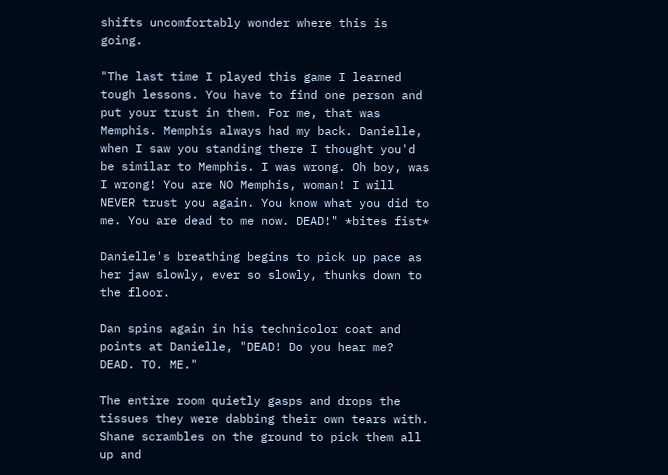shifts uncomfortably wonder where this is going.

"The last time I played this game I learned tough lessons. You have to find one person and put your trust in them. For me, that was Memphis. Memphis always had my back. Danielle, when I saw you standing there I thought you'd be similar to Memphis. I was wrong. Oh boy, was I wrong! You are NO Memphis, woman! I will NEVER trust you again. You know what you did to me. You are dead to me now. DEAD!" *bites fist*

Danielle's breathing begins to pick up pace as her jaw slowly, ever so slowly, thunks down to the floor.

Dan spins again in his technicolor coat and points at Danielle, "DEAD! Do you hear me? DEAD. TO. ME."

The entire room quietly gasps and drops the tissues they were dabbing their own tears with. Shane scrambles on the ground to pick them all up and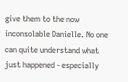give them to the now inconsolable Danielle. No one can quite understand what just happened - especially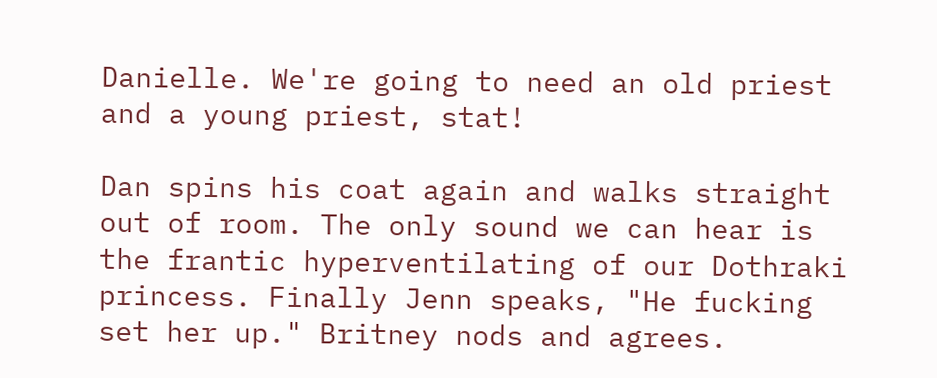Danielle. We're going to need an old priest and a young priest, stat!

Dan spins his coat again and walks straight out of room. The only sound we can hear is the frantic hyperventilating of our Dothraki princess. Finally Jenn speaks, "He fucking set her up." Britney nods and agrees.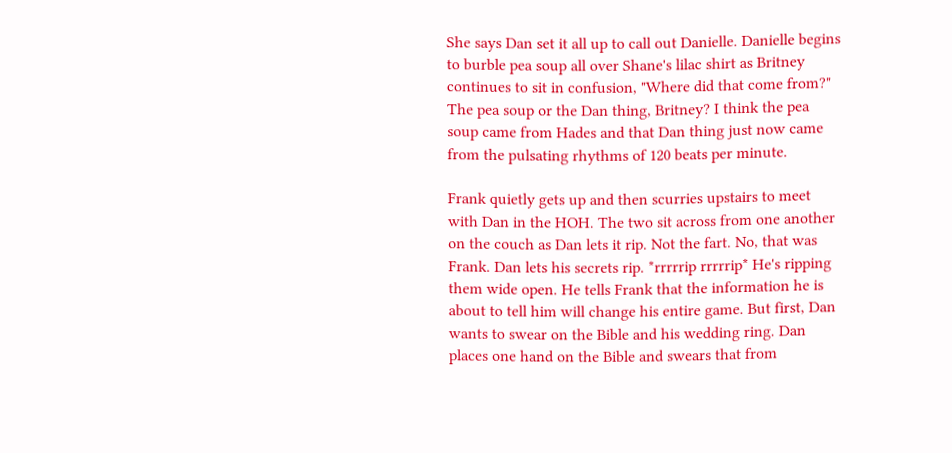She says Dan set it all up to call out Danielle. Danielle begins to burble pea soup all over Shane's lilac shirt as Britney continues to sit in confusion, "Where did that come from?" The pea soup or the Dan thing, Britney? I think the pea soup came from Hades and that Dan thing just now came from the pulsating rhythms of 120 beats per minute.

Frank quietly gets up and then scurries upstairs to meet with Dan in the HOH. The two sit across from one another on the couch as Dan lets it rip. Not the fart. No, that was Frank. Dan lets his secrets rip. *rrrrrip rrrrrip* He's ripping them wide open. He tells Frank that the information he is about to tell him will change his entire game. But first, Dan wants to swear on the Bible and his wedding ring. Dan places one hand on the Bible and swears that from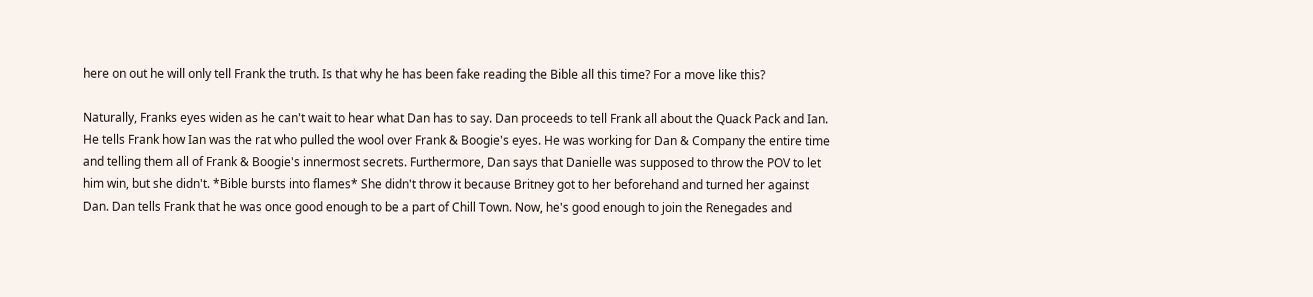here on out he will only tell Frank the truth. Is that why he has been fake reading the Bible all this time? For a move like this?

Naturally, Franks eyes widen as he can't wait to hear what Dan has to say. Dan proceeds to tell Frank all about the Quack Pack and Ian. He tells Frank how Ian was the rat who pulled the wool over Frank & Boogie's eyes. He was working for Dan & Company the entire time and telling them all of Frank & Boogie's innermost secrets. Furthermore, Dan says that Danielle was supposed to throw the POV to let him win, but she didn't. *Bible bursts into flames* She didn't throw it because Britney got to her beforehand and turned her against Dan. Dan tells Frank that he was once good enough to be a part of Chill Town. Now, he's good enough to join the Renegades and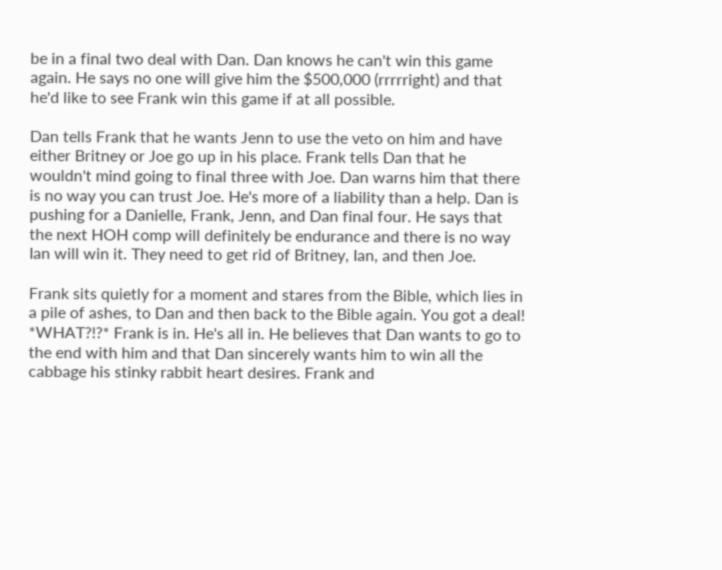be in a final two deal with Dan. Dan knows he can't win this game again. He says no one will give him the $500,000 (rrrrright) and that he'd like to see Frank win this game if at all possible.

Dan tells Frank that he wants Jenn to use the veto on him and have either Britney or Joe go up in his place. Frank tells Dan that he wouldn't mind going to final three with Joe. Dan warns him that there is no way you can trust Joe. He's more of a liability than a help. Dan is pushing for a Danielle, Frank, Jenn, and Dan final four. He says that the next HOH comp will definitely be endurance and there is no way Ian will win it. They need to get rid of Britney, Ian, and then Joe.

Frank sits quietly for a moment and stares from the Bible, which lies in a pile of ashes, to Dan and then back to the Bible again. You got a deal! *WHAT?!?* Frank is in. He's all in. He believes that Dan wants to go to the end with him and that Dan sincerely wants him to win all the cabbage his stinky rabbit heart desires. Frank and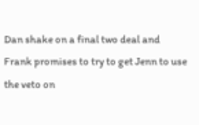Dan shake on a final two deal and Frank promises to try to get Jenn to use the veto on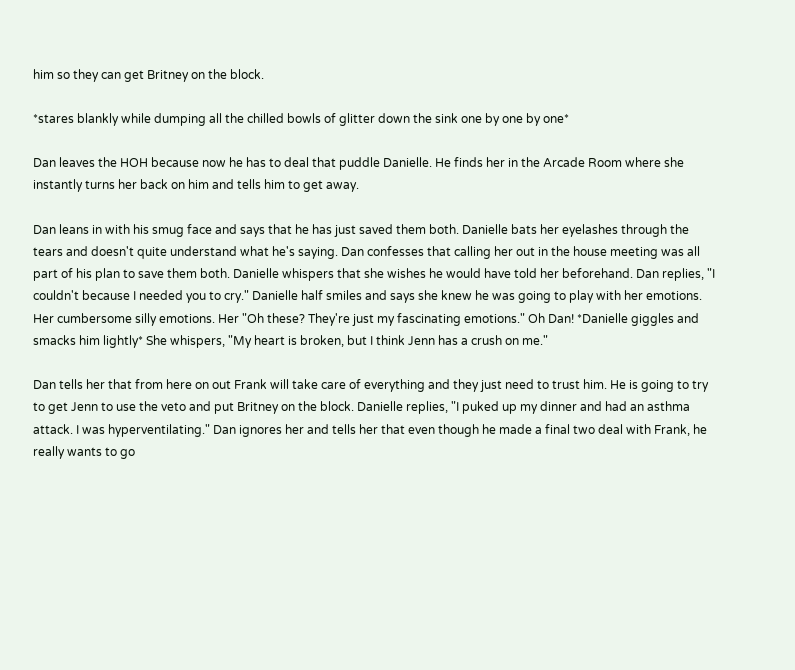him so they can get Britney on the block.

*stares blankly while dumping all the chilled bowls of glitter down the sink one by one by one*

Dan leaves the HOH because now he has to deal that puddle Danielle. He finds her in the Arcade Room where she instantly turns her back on him and tells him to get away.

Dan leans in with his smug face and says that he has just saved them both. Danielle bats her eyelashes through the tears and doesn't quite understand what he's saying. Dan confesses that calling her out in the house meeting was all part of his plan to save them both. Danielle whispers that she wishes he would have told her beforehand. Dan replies, "I couldn't because I needed you to cry." Danielle half smiles and says she knew he was going to play with her emotions. Her cumbersome silly emotions. Her "Oh these? They're just my fascinating emotions." Oh Dan! *Danielle giggles and smacks him lightly* She whispers, "My heart is broken, but I think Jenn has a crush on me."

Dan tells her that from here on out Frank will take care of everything and they just need to trust him. He is going to try to get Jenn to use the veto and put Britney on the block. Danielle replies, "I puked up my dinner and had an asthma attack. I was hyperventilating." Dan ignores her and tells her that even though he made a final two deal with Frank, he really wants to go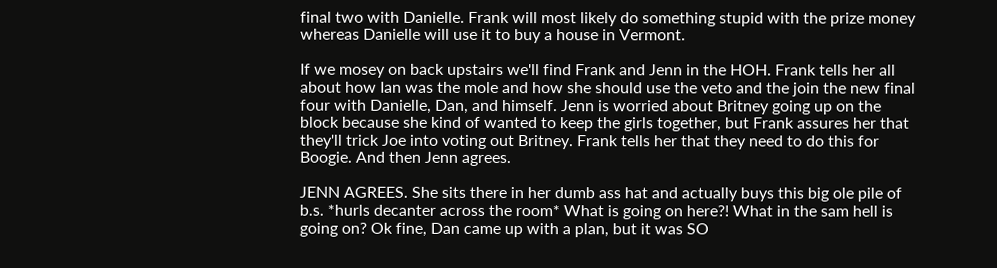final two with Danielle. Frank will most likely do something stupid with the prize money whereas Danielle will use it to buy a house in Vermont.

If we mosey on back upstairs we'll find Frank and Jenn in the HOH. Frank tells her all about how Ian was the mole and how she should use the veto and the join the new final four with Danielle, Dan, and himself. Jenn is worried about Britney going up on the block because she kind of wanted to keep the girls together, but Frank assures her that they'll trick Joe into voting out Britney. Frank tells her that they need to do this for Boogie. And then Jenn agrees.

JENN AGREES. She sits there in her dumb ass hat and actually buys this big ole pile of b.s. *hurls decanter across the room* What is going on here?! What in the sam hell is going on? Ok fine, Dan came up with a plan, but it was SO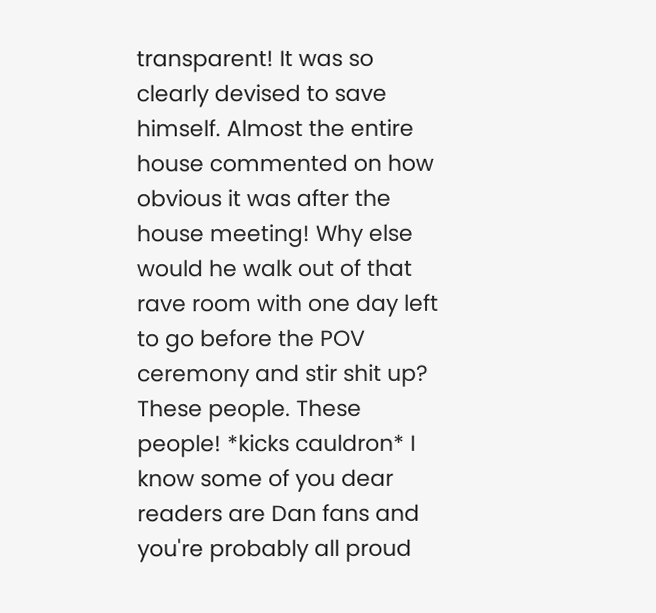transparent! It was so clearly devised to save himself. Almost the entire house commented on how obvious it was after the house meeting! Why else would he walk out of that rave room with one day left to go before the POV ceremony and stir shit up? These people. These people! *kicks cauldron* I know some of you dear readers are Dan fans and you're probably all proud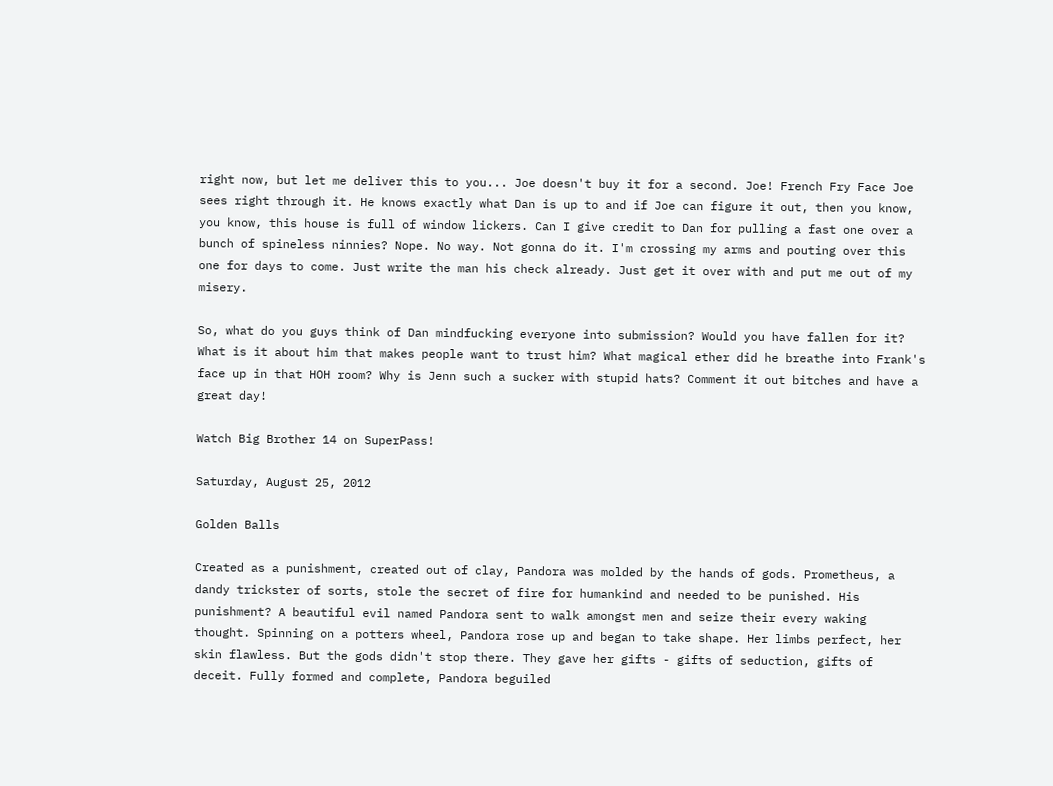right now, but let me deliver this to you... Joe doesn't buy it for a second. Joe! French Fry Face Joe sees right through it. He knows exactly what Dan is up to and if Joe can figure it out, then you know, you know, this house is full of window lickers. Can I give credit to Dan for pulling a fast one over a bunch of spineless ninnies? Nope. No way. Not gonna do it. I'm crossing my arms and pouting over this one for days to come. Just write the man his check already. Just get it over with and put me out of my misery.

So, what do you guys think of Dan mindfucking everyone into submission? Would you have fallen for it? What is it about him that makes people want to trust him? What magical ether did he breathe into Frank's face up in that HOH room? Why is Jenn such a sucker with stupid hats? Comment it out bitches and have a great day!

Watch Big Brother 14 on SuperPass!

Saturday, August 25, 2012

Golden Balls

Created as a punishment, created out of clay, Pandora was molded by the hands of gods. Prometheus, a dandy trickster of sorts, stole the secret of fire for humankind and needed to be punished. His punishment? A beautiful evil named Pandora sent to walk amongst men and seize their every waking thought. Spinning on a potters wheel, Pandora rose up and began to take shape. Her limbs perfect, her skin flawless. But the gods didn't stop there. They gave her gifts - gifts of seduction, gifts of deceit. Fully formed and complete, Pandora beguiled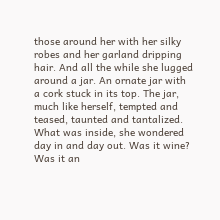those around her with her silky robes and her garland dripping hair. And all the while she lugged around a jar. An ornate jar with a cork stuck in its top. The jar, much like herself, tempted and teased, taunted and tantalized. What was inside, she wondered day in and day out. Was it wine? Was it an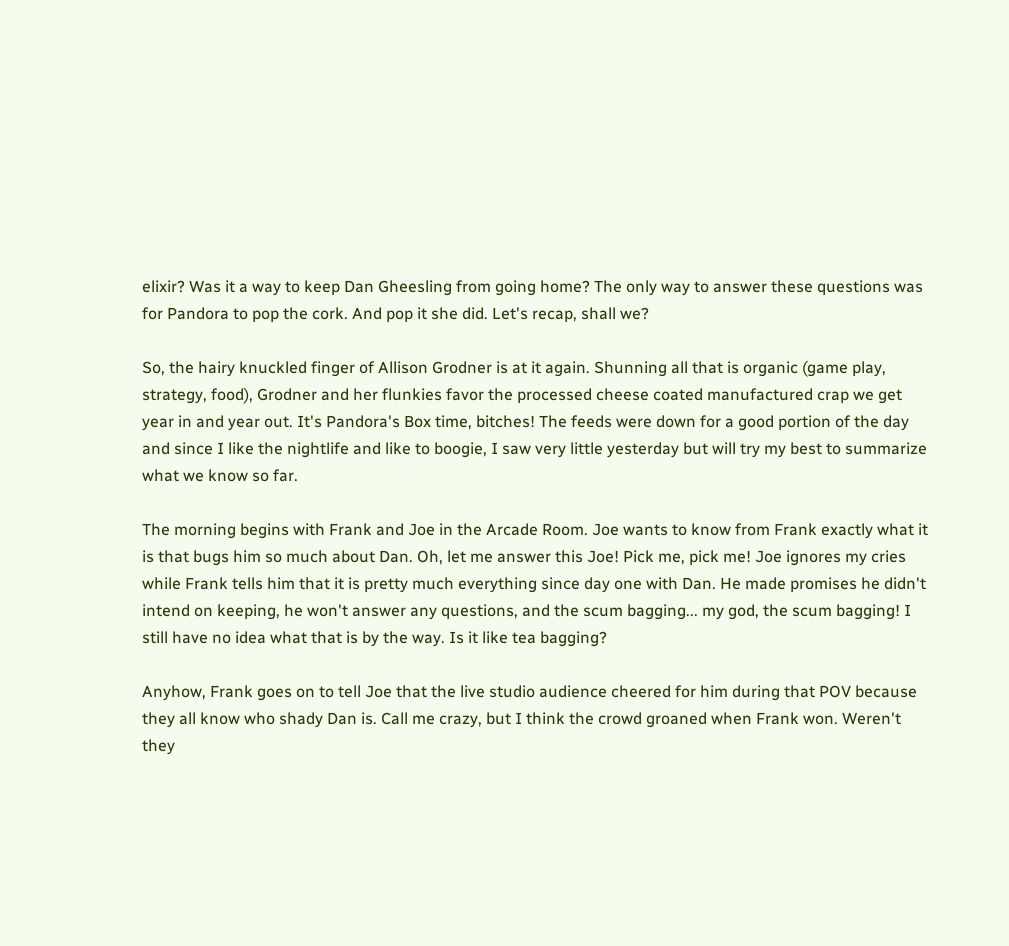elixir? Was it a way to keep Dan Gheesling from going home? The only way to answer these questions was for Pandora to pop the cork. And pop it she did. Let's recap, shall we?

So, the hairy knuckled finger of Allison Grodner is at it again. Shunning all that is organic (game play, strategy, food), Grodner and her flunkies favor the processed cheese coated manufactured crap we get year in and year out. It's Pandora's Box time, bitches! The feeds were down for a good portion of the day and since I like the nightlife and like to boogie, I saw very little yesterday but will try my best to summarize what we know so far.

The morning begins with Frank and Joe in the Arcade Room. Joe wants to know from Frank exactly what it is that bugs him so much about Dan. Oh, let me answer this Joe! Pick me, pick me! Joe ignores my cries while Frank tells him that it is pretty much everything since day one with Dan. He made promises he didn't intend on keeping, he won't answer any questions, and the scum bagging... my god, the scum bagging! I still have no idea what that is by the way. Is it like tea bagging?

Anyhow, Frank goes on to tell Joe that the live studio audience cheered for him during that POV because they all know who shady Dan is. Call me crazy, but I think the crowd groaned when Frank won. Weren't they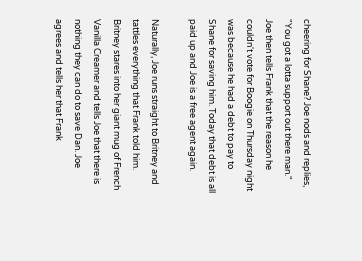cheering for Shane? Joe nods and replies, "You got a lotta support out there man." Joe then tells Frank that the reason he couldn't vote for Boogie on Thursday night was because he had a debt to pay to Shane for saving him. Today that debt is all paid up and Joe is a free agent again.

Naturally, Joe runs straight to Britney and tattles everything that Frank told him. Britney stares into her giant mug of French Vanilla Creamer and tells Joe that there is nothing they can do to save Dan. Joe agrees and tells her that Frank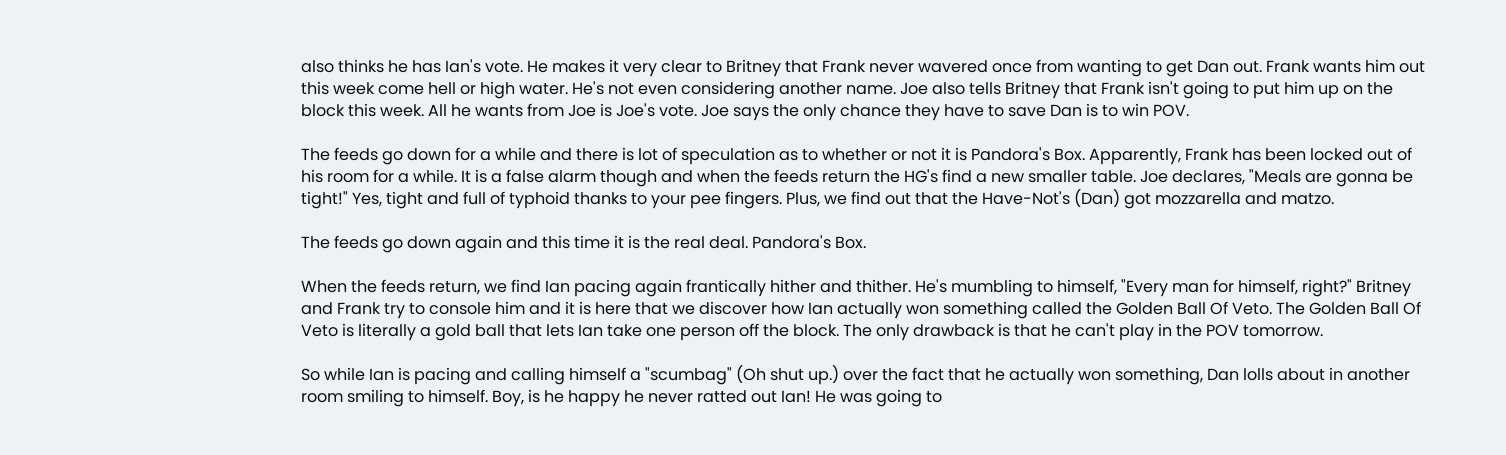also thinks he has Ian's vote. He makes it very clear to Britney that Frank never wavered once from wanting to get Dan out. Frank wants him out this week come hell or high water. He's not even considering another name. Joe also tells Britney that Frank isn't going to put him up on the block this week. All he wants from Joe is Joe's vote. Joe says the only chance they have to save Dan is to win POV.

The feeds go down for a while and there is lot of speculation as to whether or not it is Pandora's Box. Apparently, Frank has been locked out of his room for a while. It is a false alarm though and when the feeds return the HG's find a new smaller table. Joe declares, "Meals are gonna be tight!" Yes, tight and full of typhoid thanks to your pee fingers. Plus, we find out that the Have-Not's (Dan) got mozzarella and matzo.

The feeds go down again and this time it is the real deal. Pandora's Box.

When the feeds return, we find Ian pacing again frantically hither and thither. He's mumbling to himself, "Every man for himself, right?" Britney and Frank try to console him and it is here that we discover how Ian actually won something called the Golden Ball Of Veto. The Golden Ball Of Veto is literally a gold ball that lets Ian take one person off the block. The only drawback is that he can't play in the POV tomorrow.

So while Ian is pacing and calling himself a "scumbag" (Oh shut up.) over the fact that he actually won something, Dan lolls about in another room smiling to himself. Boy, is he happy he never ratted out Ian! He was going to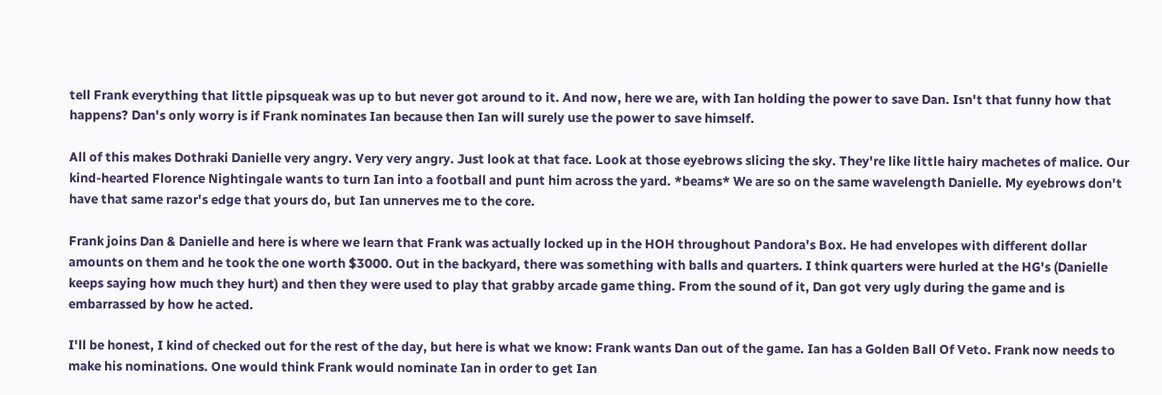tell Frank everything that little pipsqueak was up to but never got around to it. And now, here we are, with Ian holding the power to save Dan. Isn't that funny how that happens? Dan's only worry is if Frank nominates Ian because then Ian will surely use the power to save himself.

All of this makes Dothraki Danielle very angry. Very very angry. Just look at that face. Look at those eyebrows slicing the sky. They're like little hairy machetes of malice. Our kind-hearted Florence Nightingale wants to turn Ian into a football and punt him across the yard. *beams* We are so on the same wavelength Danielle. My eyebrows don't have that same razor's edge that yours do, but Ian unnerves me to the core.

Frank joins Dan & Danielle and here is where we learn that Frank was actually locked up in the HOH throughout Pandora's Box. He had envelopes with different dollar amounts on them and he took the one worth $3000. Out in the backyard, there was something with balls and quarters. I think quarters were hurled at the HG's (Danielle keeps saying how much they hurt) and then they were used to play that grabby arcade game thing. From the sound of it, Dan got very ugly during the game and is embarrassed by how he acted.

I'll be honest, I kind of checked out for the rest of the day, but here is what we know: Frank wants Dan out of the game. Ian has a Golden Ball Of Veto. Frank now needs to make his nominations. One would think Frank would nominate Ian in order to get Ian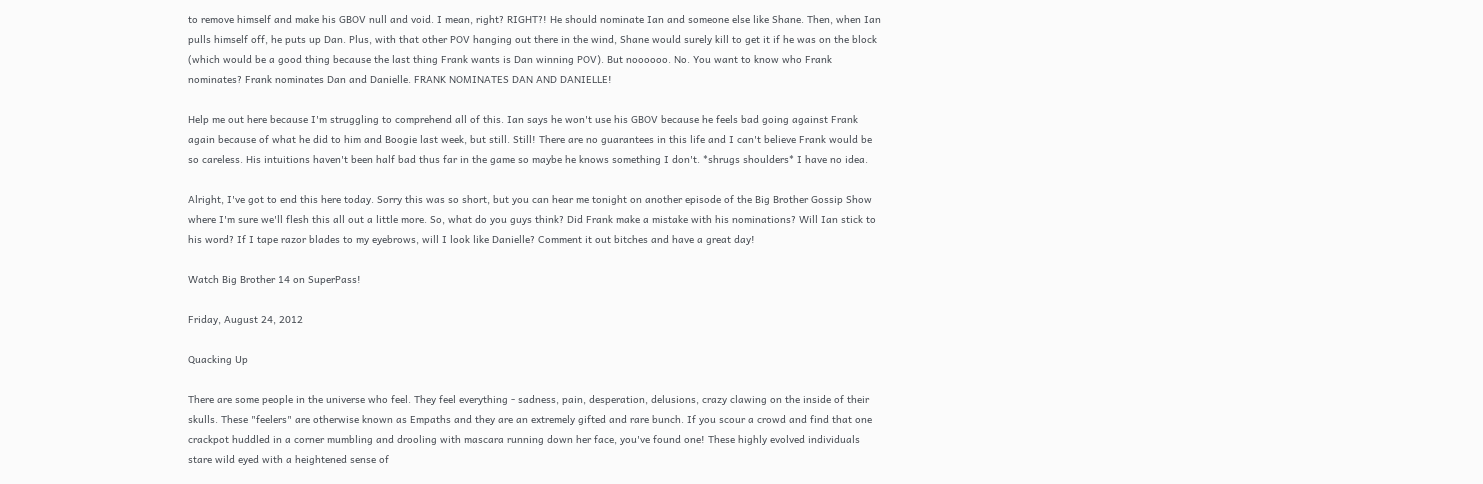to remove himself and make his GBOV null and void. I mean, right? RIGHT?! He should nominate Ian and someone else like Shane. Then, when Ian pulls himself off, he puts up Dan. Plus, with that other POV hanging out there in the wind, Shane would surely kill to get it if he was on the block (which would be a good thing because the last thing Frank wants is Dan winning POV). But noooooo. No. You want to know who Frank nominates? Frank nominates Dan and Danielle. FRANK NOMINATES DAN AND DANIELLE!

Help me out here because I'm struggling to comprehend all of this. Ian says he won't use his GBOV because he feels bad going against Frank again because of what he did to him and Boogie last week, but still. Still! There are no guarantees in this life and I can't believe Frank would be so careless. His intuitions haven't been half bad thus far in the game so maybe he knows something I don't. *shrugs shoulders* I have no idea.

Alright, I've got to end this here today. Sorry this was so short, but you can hear me tonight on another episode of the Big Brother Gossip Show where I'm sure we'll flesh this all out a little more. So, what do you guys think? Did Frank make a mistake with his nominations? Will Ian stick to his word? If I tape razor blades to my eyebrows, will I look like Danielle? Comment it out bitches and have a great day!

Watch Big Brother 14 on SuperPass!

Friday, August 24, 2012

Quacking Up

There are some people in the universe who feel. They feel everything - sadness, pain, desperation, delusions, crazy clawing on the inside of their skulls. These "feelers" are otherwise known as Empaths and they are an extremely gifted and rare bunch. If you scour a crowd and find that one crackpot huddled in a corner mumbling and drooling with mascara running down her face, you've found one! These highly evolved individuals stare wild eyed with a heightened sense of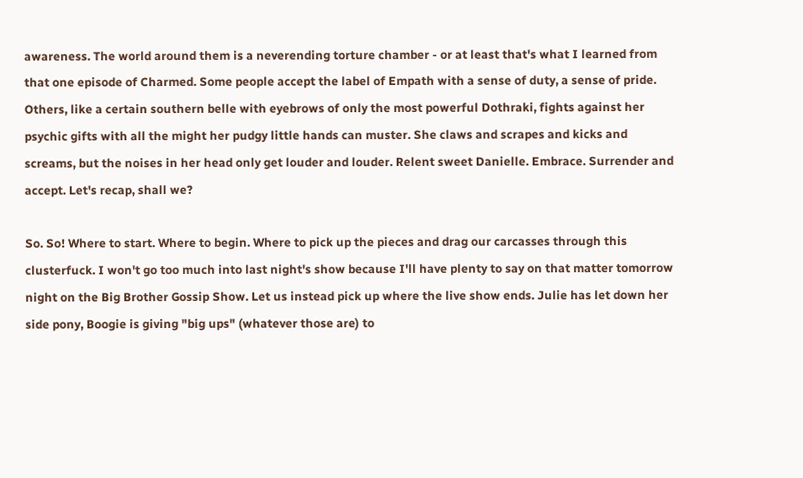awareness. The world around them is a neverending torture chamber - or at least that's what I learned from that one episode of Charmed. Some people accept the label of Empath with a sense of duty, a sense of pride. Others, like a certain southern belle with eyebrows of only the most powerful Dothraki, fights against her psychic gifts with all the might her pudgy little hands can muster. She claws and scrapes and kicks and screams, but the noises in her head only get louder and louder. Relent sweet Danielle. Embrace. Surrender and accept. Let's recap, shall we?

So. So! Where to start. Where to begin. Where to pick up the pieces and drag our carcasses through this clusterfuck. I won't go too much into last night's show because I'll have plenty to say on that matter tomorrow night on the Big Brother Gossip Show. Let us instead pick up where the live show ends. Julie has let down her side pony, Boogie is giving "big ups" (whatever those are) to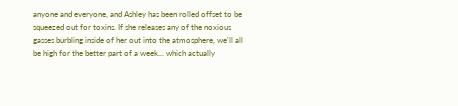anyone and everyone, and Ashley has been rolled offset to be squeezed out for toxins. If she releases any of the noxious gasses burbling inside of her out into the atmosphere, we'll all be high for the better part of a week... which actually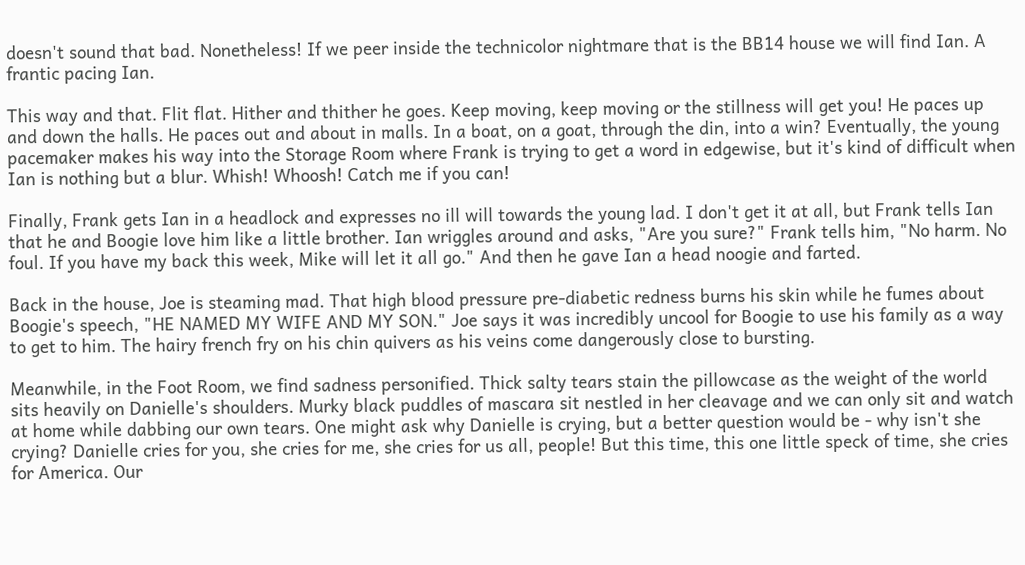doesn't sound that bad. Nonetheless! If we peer inside the technicolor nightmare that is the BB14 house we will find Ian. A frantic pacing Ian.

This way and that. Flit flat. Hither and thither he goes. Keep moving, keep moving or the stillness will get you! He paces up and down the halls. He paces out and about in malls. In a boat, on a goat, through the din, into a win? Eventually, the young pacemaker makes his way into the Storage Room where Frank is trying to get a word in edgewise, but it's kind of difficult when Ian is nothing but a blur. Whish! Whoosh! Catch me if you can!

Finally, Frank gets Ian in a headlock and expresses no ill will towards the young lad. I don't get it at all, but Frank tells Ian that he and Boogie love him like a little brother. Ian wriggles around and asks, "Are you sure?" Frank tells him, "No harm. No foul. If you have my back this week, Mike will let it all go." And then he gave Ian a head noogie and farted.

Back in the house, Joe is steaming mad. That high blood pressure pre-diabetic redness burns his skin while he fumes about Boogie's speech, "HE NAMED MY WIFE AND MY SON." Joe says it was incredibly uncool for Boogie to use his family as a way to get to him. The hairy french fry on his chin quivers as his veins come dangerously close to bursting.

Meanwhile, in the Foot Room, we find sadness personified. Thick salty tears stain the pillowcase as the weight of the world sits heavily on Danielle's shoulders. Murky black puddles of mascara sit nestled in her cleavage and we can only sit and watch at home while dabbing our own tears. One might ask why Danielle is crying, but a better question would be - why isn't she crying? Danielle cries for you, she cries for me, she cries for us all, people! But this time, this one little speck of time, she cries for America. Our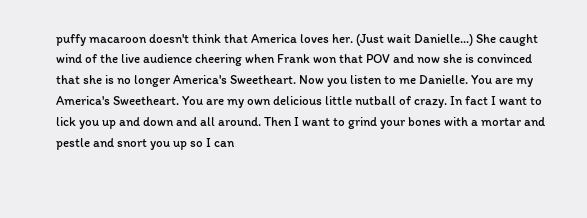puffy macaroon doesn't think that America loves her. (Just wait Danielle...) She caught wind of the live audience cheering when Frank won that POV and now she is convinced that she is no longer America's Sweetheart. Now you listen to me Danielle. You are my America's Sweetheart. You are my own delicious little nutball of crazy. In fact I want to lick you up and down and all around. Then I want to grind your bones with a mortar and pestle and snort you up so I can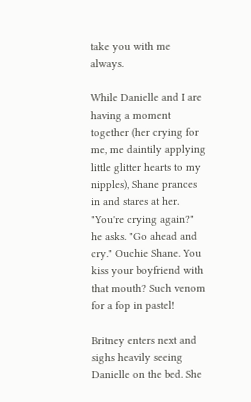take you with me always.

While Danielle and I are having a moment together (her crying for me, me daintily applying little glitter hearts to my nipples), Shane prances in and stares at her. "You're crying again?" he asks. "Go ahead and cry." Ouchie Shane. You kiss your boyfriend with that mouth? Such venom for a fop in pastel!

Britney enters next and sighs heavily seeing Danielle on the bed. She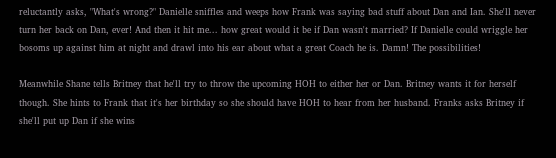reluctantly asks, "What's wrong?" Danielle sniffles and weeps how Frank was saying bad stuff about Dan and Ian. She'll never turn her back on Dan, ever! And then it hit me... how great would it be if Dan wasn't married? If Danielle could wriggle her bosoms up against him at night and drawl into his ear about what a great Coach he is. Damn! The possibilities!

Meanwhile Shane tells Britney that he'll try to throw the upcoming HOH to either her or Dan. Britney wants it for herself though. She hints to Frank that it's her birthday so she should have HOH to hear from her husband. Franks asks Britney if she'll put up Dan if she wins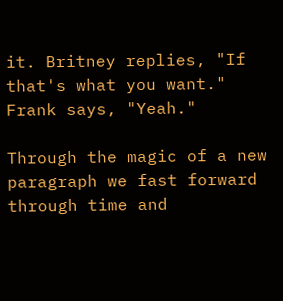it. Britney replies, "If that's what you want." Frank says, "Yeah."

Through the magic of a new paragraph we fast forward through time and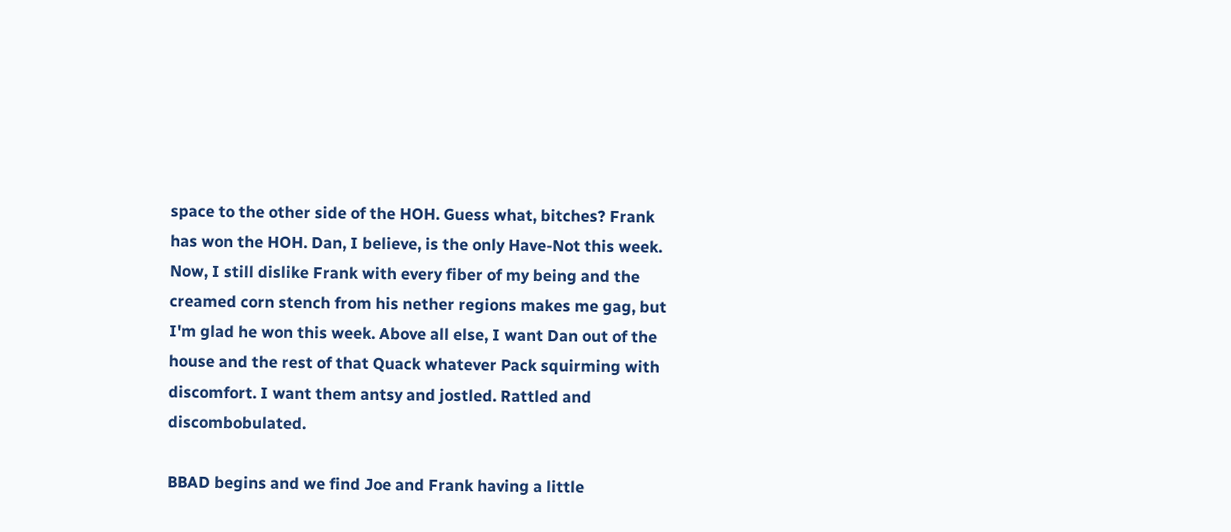space to the other side of the HOH. Guess what, bitches? Frank has won the HOH. Dan, I believe, is the only Have-Not this week. Now, I still dislike Frank with every fiber of my being and the creamed corn stench from his nether regions makes me gag, but I'm glad he won this week. Above all else, I want Dan out of the house and the rest of that Quack whatever Pack squirming with discomfort. I want them antsy and jostled. Rattled and discombobulated.

BBAD begins and we find Joe and Frank having a little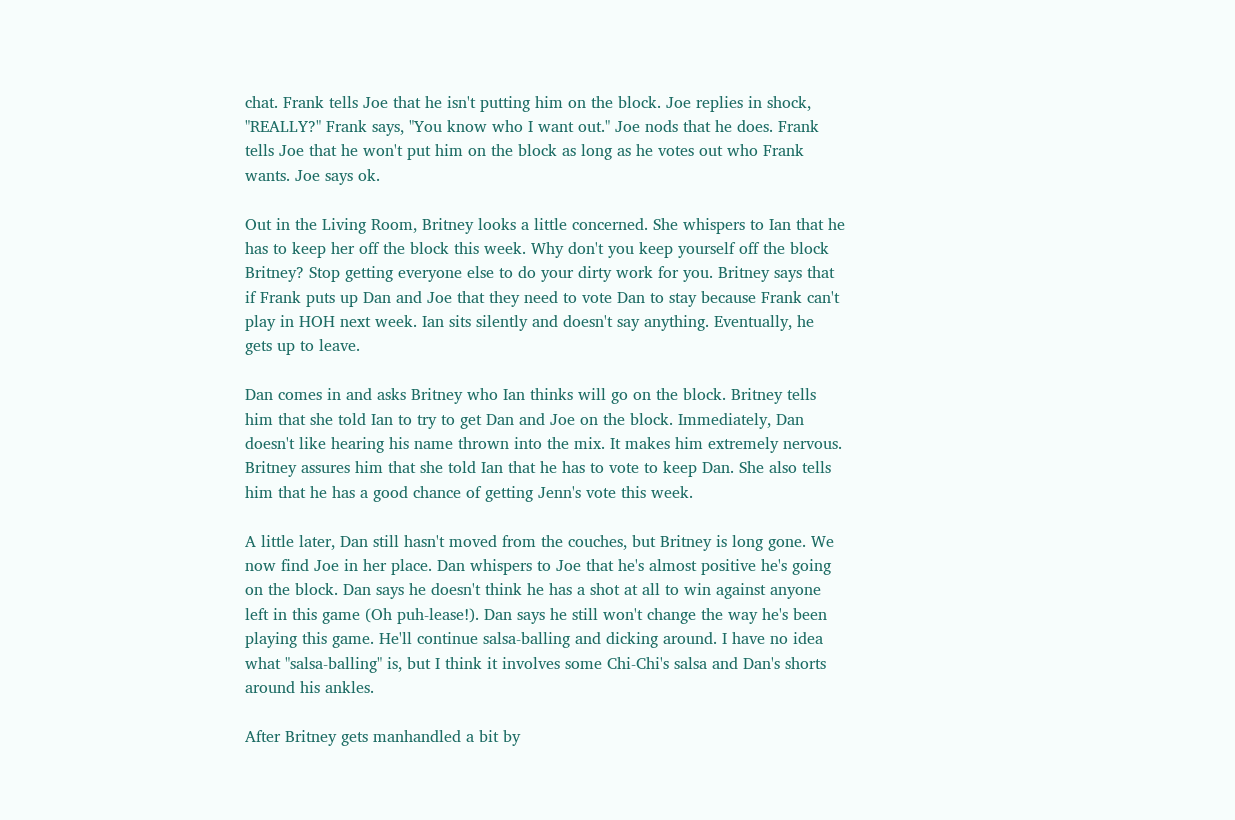chat. Frank tells Joe that he isn't putting him on the block. Joe replies in shock, "REALLY?" Frank says, "You know who I want out." Joe nods that he does. Frank tells Joe that he won't put him on the block as long as he votes out who Frank wants. Joe says ok.

Out in the Living Room, Britney looks a little concerned. She whispers to Ian that he has to keep her off the block this week. Why don't you keep yourself off the block Britney? Stop getting everyone else to do your dirty work for you. Britney says that if Frank puts up Dan and Joe that they need to vote Dan to stay because Frank can't play in HOH next week. Ian sits silently and doesn't say anything. Eventually, he gets up to leave.

Dan comes in and asks Britney who Ian thinks will go on the block. Britney tells him that she told Ian to try to get Dan and Joe on the block. Immediately, Dan doesn't like hearing his name thrown into the mix. It makes him extremely nervous. Britney assures him that she told Ian that he has to vote to keep Dan. She also tells him that he has a good chance of getting Jenn's vote this week.

A little later, Dan still hasn't moved from the couches, but Britney is long gone. We now find Joe in her place. Dan whispers to Joe that he's almost positive he's going on the block. Dan says he doesn't think he has a shot at all to win against anyone left in this game (Oh puh-lease!). Dan says he still won't change the way he's been playing this game. He'll continue salsa-balling and dicking around. I have no idea what "salsa-balling" is, but I think it involves some Chi-Chi's salsa and Dan's shorts around his ankles.

After Britney gets manhandled a bit by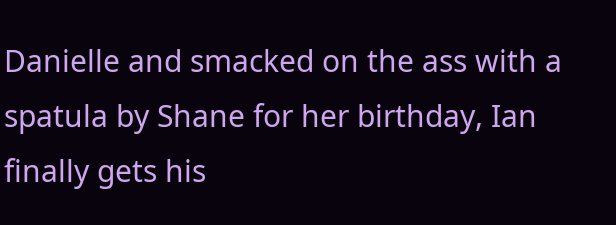Danielle and smacked on the ass with a spatula by Shane for her birthday, Ian finally gets his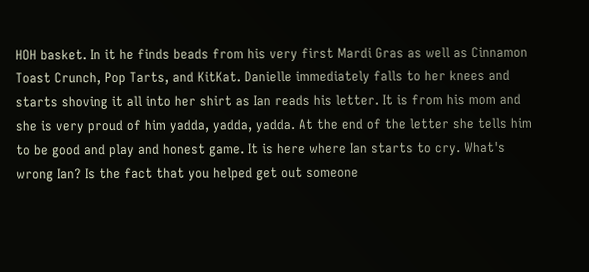HOH basket. In it he finds beads from his very first Mardi Gras as well as Cinnamon Toast Crunch, Pop Tarts, and KitKat. Danielle immediately falls to her knees and starts shoving it all into her shirt as Ian reads his letter. It is from his mom and she is very proud of him yadda, yadda, yadda. At the end of the letter she tells him to be good and play and honest game. It is here where Ian starts to cry. What's wrong Ian? Is the fact that you helped get out someone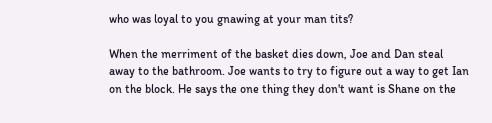who was loyal to you gnawing at your man tits?

When the merriment of the basket dies down, Joe and Dan steal away to the bathroom. Joe wants to try to figure out a way to get Ian on the block. He says the one thing they don't want is Shane on the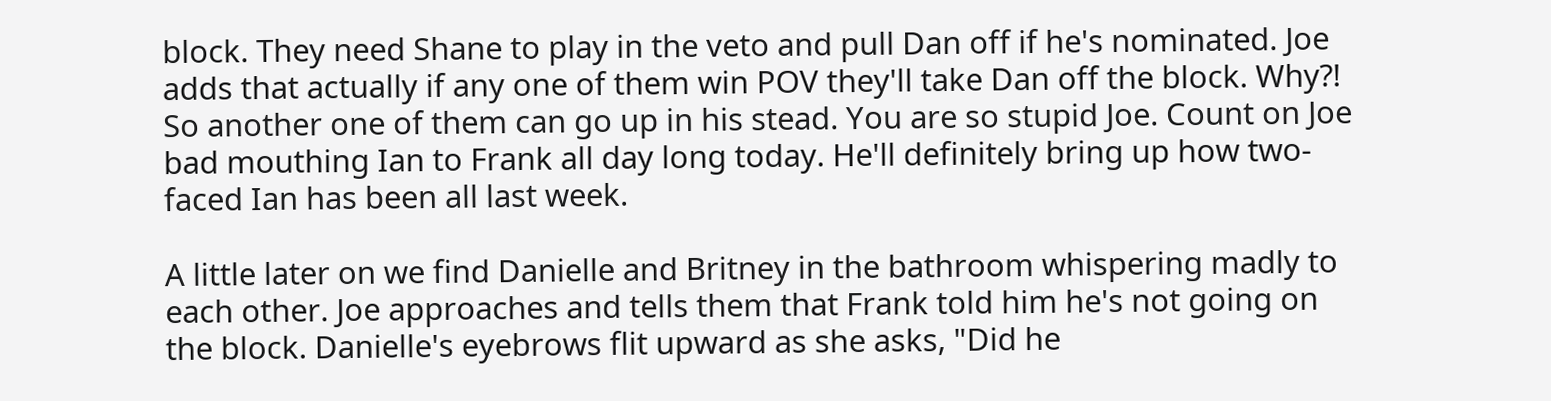block. They need Shane to play in the veto and pull Dan off if he's nominated. Joe adds that actually if any one of them win POV they'll take Dan off the block. Why?! So another one of them can go up in his stead. You are so stupid Joe. Count on Joe bad mouthing Ian to Frank all day long today. He'll definitely bring up how two-faced Ian has been all last week.

A little later on we find Danielle and Britney in the bathroom whispering madly to each other. Joe approaches and tells them that Frank told him he's not going on the block. Danielle's eyebrows flit upward as she asks, "Did he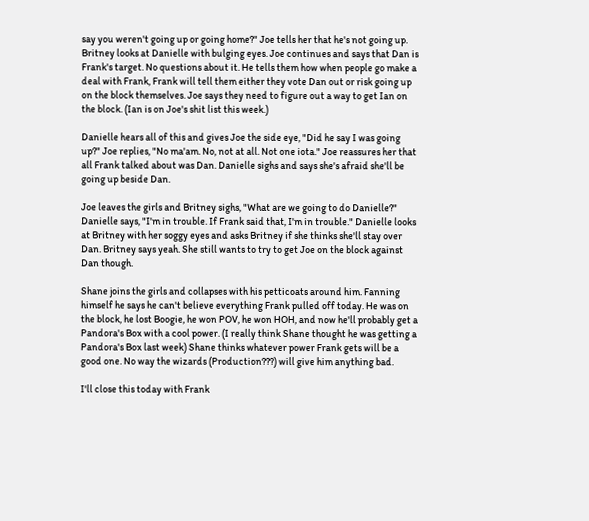say you weren't going up or going home?" Joe tells her that he's not going up. Britney looks at Danielle with bulging eyes. Joe continues and says that Dan is Frank's target. No questions about it. He tells them how when people go make a deal with Frank, Frank will tell them either they vote Dan out or risk going up on the block themselves. Joe says they need to figure out a way to get Ian on the block. (Ian is on Joe's shit list this week.)

Danielle hears all of this and gives Joe the side eye, "Did he say I was going up?" Joe replies, "No ma'am. No, not at all. Not one iota." Joe reassures her that all Frank talked about was Dan. Danielle sighs and says she's afraid she'll be going up beside Dan.

Joe leaves the girls and Britney sighs, "What are we going to do Danielle?" Danielle says, "I'm in trouble. If Frank said that, I'm in trouble." Danielle looks at Britney with her soggy eyes and asks Britney if she thinks she'll stay over Dan. Britney says yeah. She still wants to try to get Joe on the block against Dan though.

Shane joins the girls and collapses with his petticoats around him. Fanning himself he says he can't believe everything Frank pulled off today. He was on the block, he lost Boogie, he won POV, he won HOH, and now he'll probably get a Pandora's Box with a cool power. (I really think Shane thought he was getting a Pandora's Box last week) Shane thinks whatever power Frank gets will be a good one. No way the wizards (Production???) will give him anything bad.

I'll close this today with Frank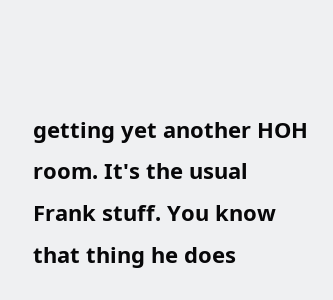getting yet another HOH room. It's the usual Frank stuff. You know that thing he does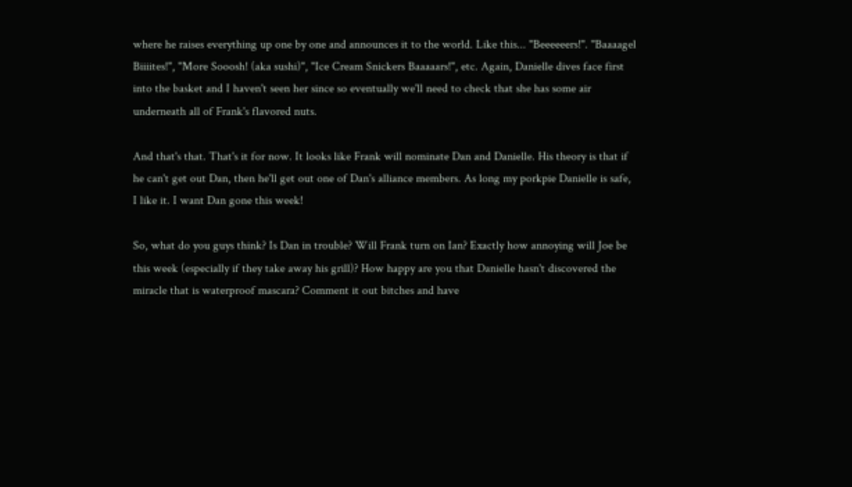where he raises everything up one by one and announces it to the world. Like this... "Beeeeeers!". "Baaaagel Biiiites!", "More Sooosh! (aka sushi)", "Ice Cream Snickers Baaaaars!", etc. Again, Danielle dives face first into the basket and I haven't seen her since so eventually we'll need to check that she has some air underneath all of Frank's flavored nuts.

And that's that. That's it for now. It looks like Frank will nominate Dan and Danielle. His theory is that if he can't get out Dan, then he'll get out one of Dan's alliance members. As long my porkpie Danielle is safe, I like it. I want Dan gone this week!

So, what do you guys think? Is Dan in trouble? Will Frank turn on Ian? Exactly how annoying will Joe be this week (especially if they take away his grill)? How happy are you that Danielle hasn't discovered the miracle that is waterproof mascara? Comment it out bitches and have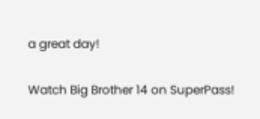a great day!

Watch Big Brother 14 on SuperPass!